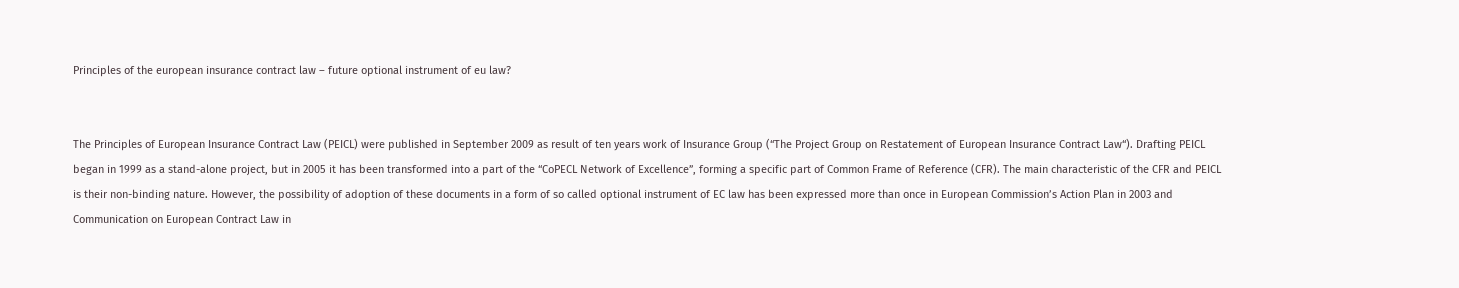Principles of the european insurance contract law – future optional instrument of eu law?


The Principles of European Insurance Contract Law (PEICL) were published in September 2009 as result of ten years work of Insurance Group (“The Project Group on Restatement of European Insurance Contract Law“). Drafting PEICL began in 1999 as a stand-alone project, but in 2005 it has been transformed into a part of the “CoPECL Network of Excellence”, forming a specific part of Common Frame of Reference (CFR). The main characteristic of the CFR and PEICL is their non-binding nature. However, the possibility of adoption of these documents in a form of so called optional instrument of EC law has been expressed more than once in European Commission’s Action Plan in 2003 and Communication on European Contract Law in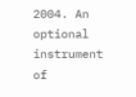2004. An optional instrument of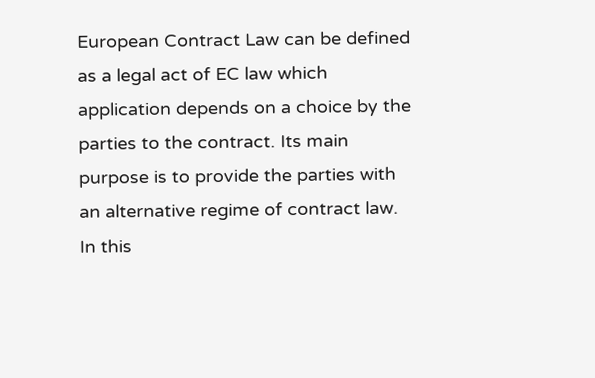European Contract Law can be defined as a legal act of EC law which application depends on a choice by the parties to the contract. Its main purpose is to provide the parties with an alternative regime of contract law. In this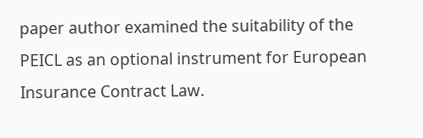paper author examined the suitability of the PEICL as an optional instrument for European Insurance Contract Law.